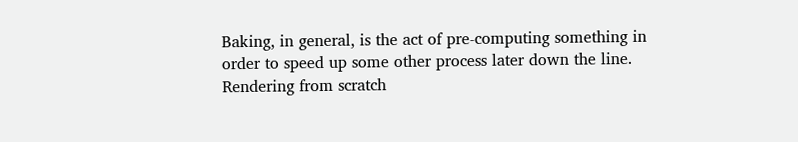Baking, in general, is the act of pre-computing something in order to speed up some other process later down the line. Rendering from scratch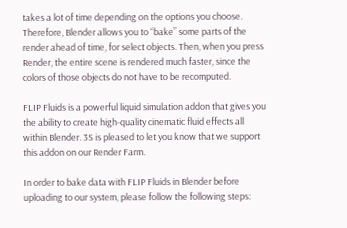takes a lot of time depending on the options you choose. Therefore, Blender allows you to “bake” some parts of the render ahead of time, for select objects. Then, when you press Render, the entire scene is rendered much faster, since the colors of those objects do not have to be recomputed.

FLIP Fluids is a powerful liquid simulation addon that gives you the ability to create high-quality cinematic fluid effects all within Blender. 3S is pleased to let you know that we support this addon on our Render Farm.

In order to bake data with FLIP Fluids in Blender before uploading to our system, please follow the following steps: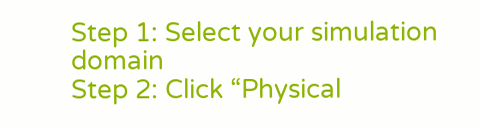Step 1: Select your simulation domain
Step 2: Click “Physical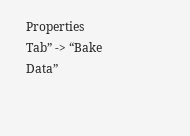Properties Tab” -> “Bake Data”